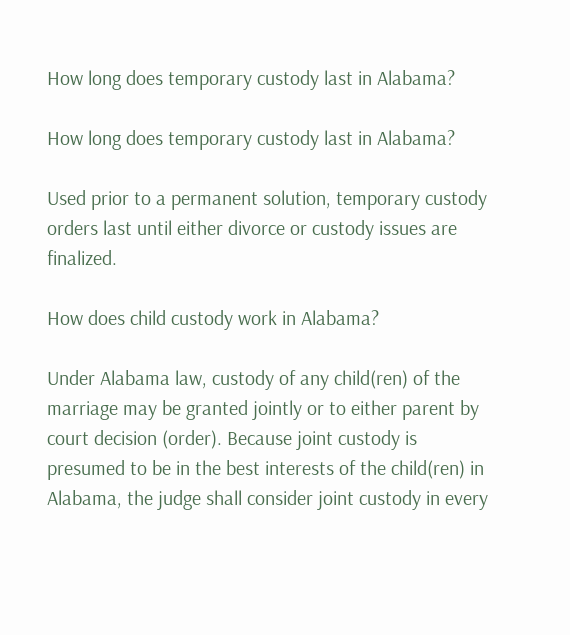How long does temporary custody last in Alabama?

How long does temporary custody last in Alabama?

Used prior to a permanent solution, temporary custody orders last until either divorce or custody issues are finalized.

How does child custody work in Alabama?

Under Alabama law, custody of any child(ren) of the marriage may be granted jointly or to either parent by court decision (order). Because joint custody is presumed to be in the best interests of the child(ren) in Alabama, the judge shall consider joint custody in every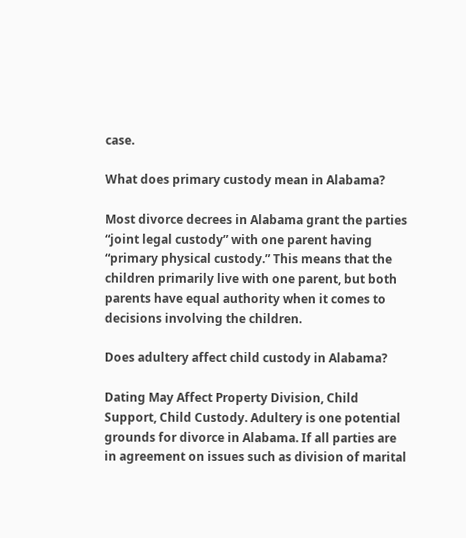case.

What does primary custody mean in Alabama?

Most divorce decrees in Alabama grant the parties “joint legal custody” with one parent having “primary physical custody.” This means that the children primarily live with one parent, but both parents have equal authority when it comes to decisions involving the children.

Does adultery affect child custody in Alabama?

Dating May Affect Property Division, Child Support, Child Custody. Adultery is one potential grounds for divorce in Alabama. If all parties are in agreement on issues such as division of marital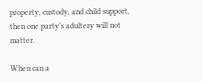property, custody, and child support, then one party’s adultery will not matter.

When can a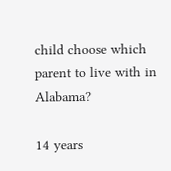child choose which parent to live with in Alabama?

14 years